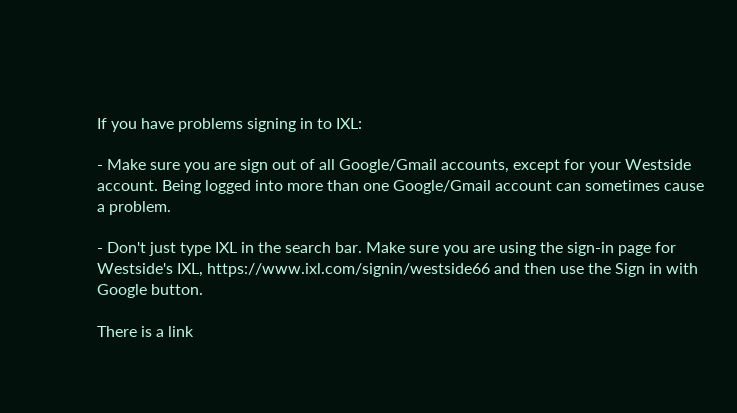If you have problems signing in to IXL:

- Make sure you are sign out of all Google/Gmail accounts, except for your Westside account. Being logged into more than one Google/Gmail account can sometimes cause a problem.

- Don't just type IXL in the search bar. Make sure you are using the sign-in page for Westside's IXL, https://www.ixl.com/signin/westside66 and then use the Sign in with Google button.

There is a link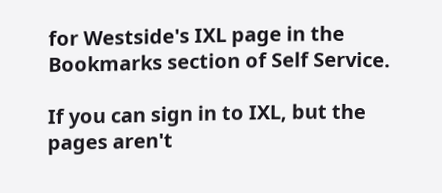for Westside's IXL page in the Bookmarks section of Self Service.

If you can sign in to IXL, but the pages aren't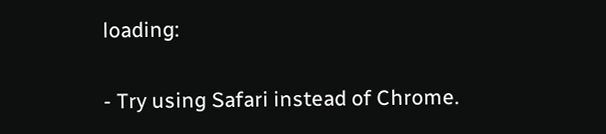loading:

- Try using Safari instead of Chrome.